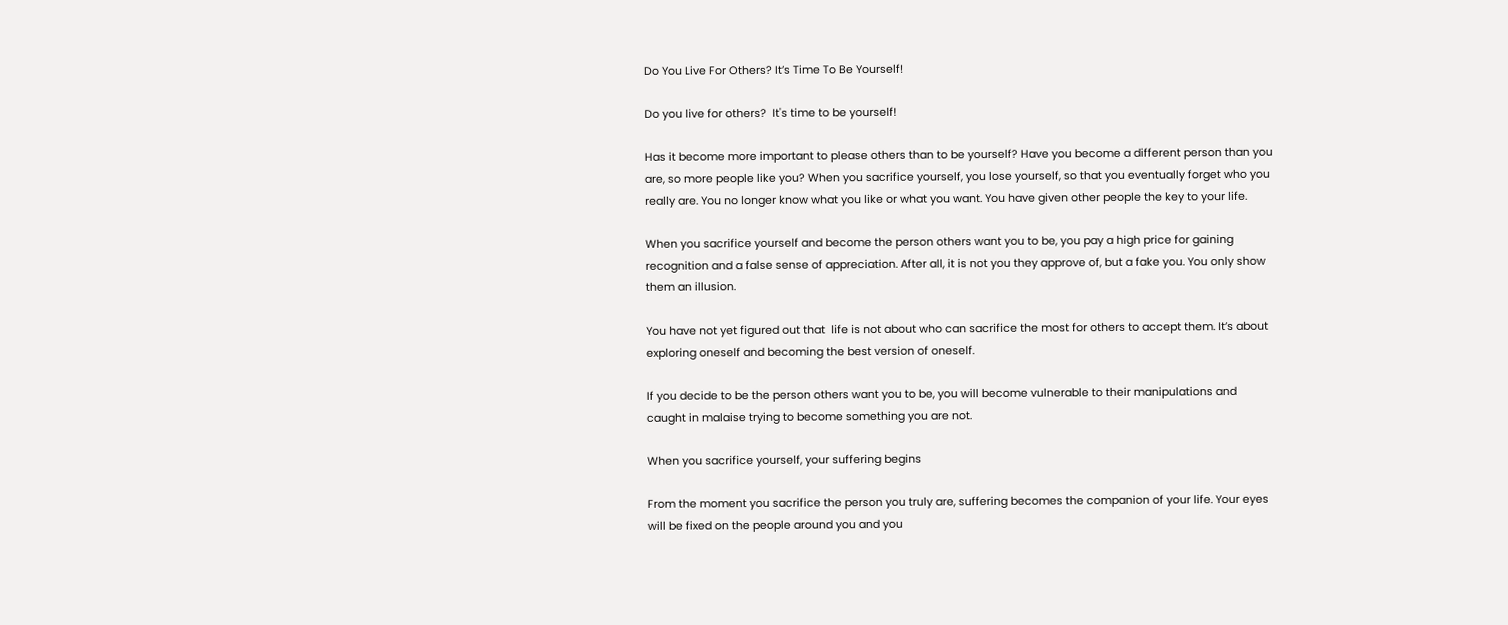Do You Live For Others? It’s Time To Be Yourself!

Do you live for others?  It's time to be yourself!

Has it become more important to please others than to be yourself? Have you become a different person than you are, so more people like you? When you sacrifice yourself, you lose yourself, so that you eventually forget who you really are. You no longer know what you like or what you want. You have given other people the key to your life.

When you sacrifice yourself and become the person others want you to be, you pay a high price for gaining recognition and a false sense of appreciation. After all, it is not you they approve of, but a fake you. You only show them an illusion.

You have not yet figured out that  life is not about who can sacrifice the most for others to accept them. It’s about exploring oneself and becoming the best version of oneself.

If you decide to be the person others want you to be, you will become vulnerable to their manipulations and caught in malaise trying to become something you are not.

When you sacrifice yourself, your suffering begins

From the moment you sacrifice the person you truly are, suffering becomes the companion of your life. Your eyes will be fixed on the people around you and you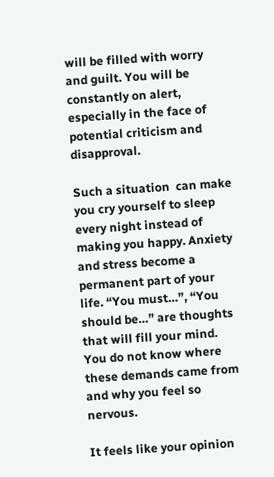will be filled with worry and guilt. You will be constantly on alert, especially in the face of potential criticism and disapproval.

Such a situation  can make you cry yourself to sleep every night instead of making you happy. Anxiety and stress become a permanent part of your life. “You must…”, “You should be…” are thoughts that will fill your mind. You do not know where these demands came from and why you feel so nervous.

It feels like your opinion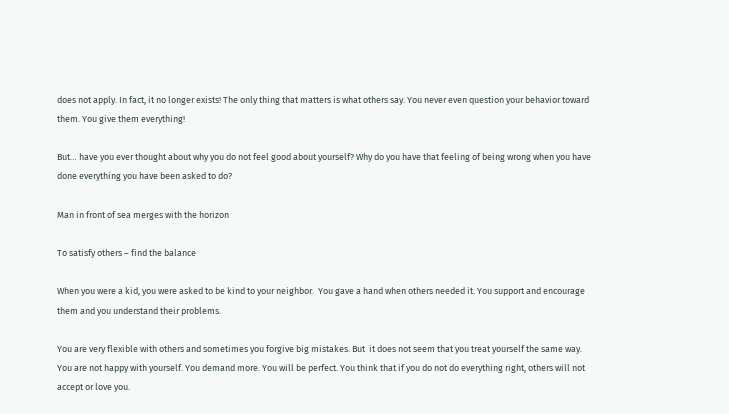does not apply. In fact, it no longer exists! The only thing that matters is what others say. You never even question your behavior toward them. You give them everything!

But… have you ever thought about why you do not feel good about yourself? Why do you have that feeling of being wrong when you have done everything you have been asked to do?

Man in front of sea merges with the horizon

To satisfy others – find the balance

When you were a kid, you were asked to be kind to your neighbor.  You gave a hand when others needed it. You support and encourage them and you understand their problems.

You are very flexible with others and sometimes you forgive big mistakes. But  it does not seem that you treat yourself the same way. You are not happy with yourself. You demand more. You will be perfect. You think that if you do not do everything right, others will not accept or love you.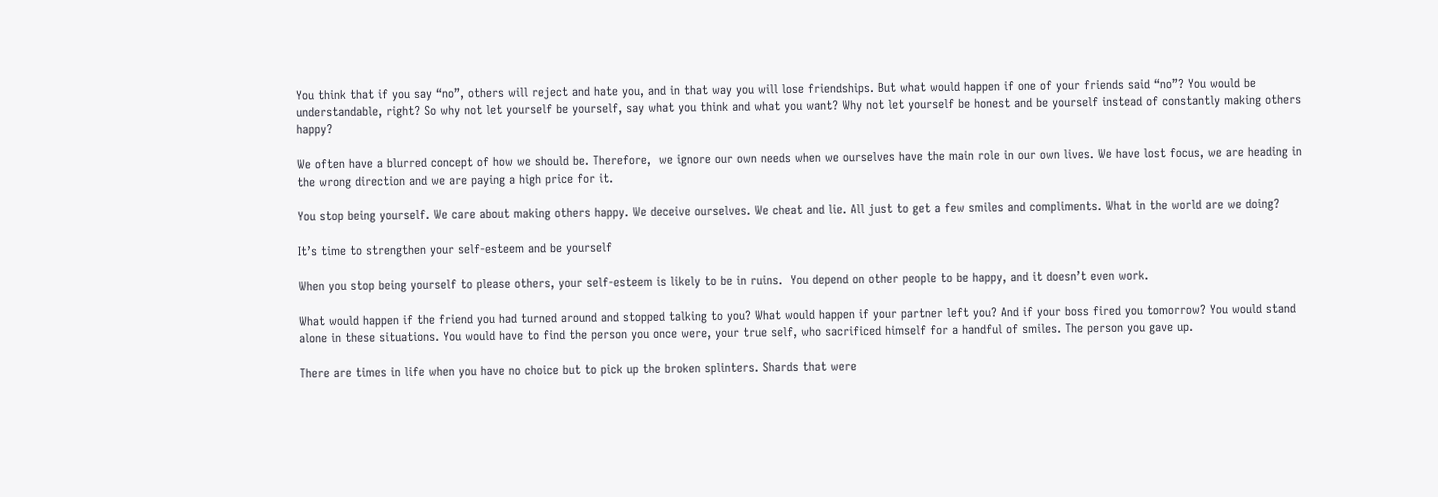You think that if you say “no”, others will reject and hate you, and in that way you will lose friendships. But what would happen if one of your friends said “no”? You would be understandable, right? So why not let yourself be yourself, say what you think and what you want? Why not let yourself be honest and be yourself instead of constantly making others happy?

We often have a blurred concept of how we should be. Therefore,  we ignore our own needs when we ourselves have the main role in our own lives. We have lost focus, we are heading in the wrong direction and we are paying a high price for it.

You stop being yourself. We care about making others happy. We deceive ourselves. We cheat and lie. All just to get a few smiles and compliments. What in the world are we doing?

It’s time to strengthen your self-esteem and be yourself

When you stop being yourself to please others, your self-esteem is likely to be in ruins.  You depend on other people to be happy, and it doesn’t even work.

What would happen if the friend you had turned around and stopped talking to you? What would happen if your partner left you? And if your boss fired you tomorrow? You would stand alone in these situations. You would have to find the person you once were, your true self, who sacrificed himself for a handful of smiles. The person you gave up.

There are times in life when you have no choice but to pick up the broken splinters. Shards that were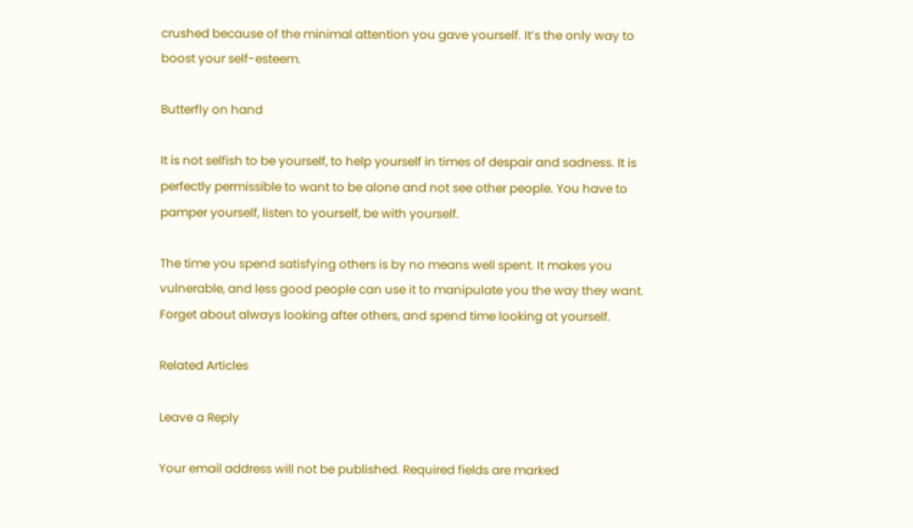crushed because of the minimal attention you gave yourself. It’s the only way to boost your self-esteem.

Butterfly on hand

It is not selfish to be yourself, to help yourself in times of despair and sadness. It is perfectly permissible to want to be alone and not see other people. You have to pamper yourself, listen to yourself, be with yourself.

The time you spend satisfying others is by no means well spent. It makes you vulnerable, and less good people can use it to manipulate you the way they want. Forget about always looking after others, and spend time looking at yourself.

Related Articles

Leave a Reply

Your email address will not be published. Required fields are marked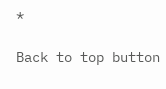*

Back to top button